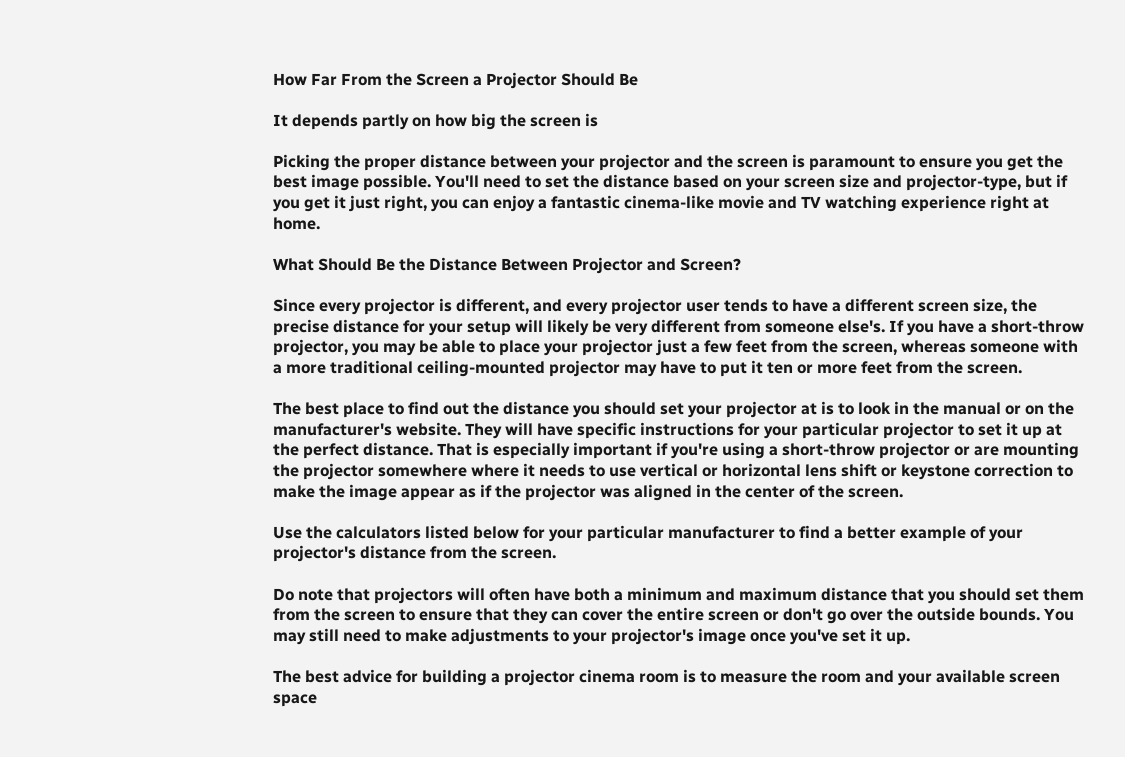How Far From the Screen a Projector Should Be

It depends partly on how big the screen is

Picking the proper distance between your projector and the screen is paramount to ensure you get the best image possible. You'll need to set the distance based on your screen size and projector-type, but if you get it just right, you can enjoy a fantastic cinema-like movie and TV watching experience right at home.

What Should Be the Distance Between Projector and Screen?

Since every projector is different, and every projector user tends to have a different screen size, the precise distance for your setup will likely be very different from someone else's. If you have a short-throw projector, you may be able to place your projector just a few feet from the screen, whereas someone with a more traditional ceiling-mounted projector may have to put it ten or more feet from the screen.

The best place to find out the distance you should set your projector at is to look in the manual or on the manufacturer's website. They will have specific instructions for your particular projector to set it up at the perfect distance. That is especially important if you're using a short-throw projector or are mounting the projector somewhere where it needs to use vertical or horizontal lens shift or keystone correction to make the image appear as if the projector was aligned in the center of the screen.

Use the calculators listed below for your particular manufacturer to find a better example of your projector's distance from the screen.

Do note that projectors will often have both a minimum and maximum distance that you should set them from the screen to ensure that they can cover the entire screen or don't go over the outside bounds. You may still need to make adjustments to your projector's image once you've set it up.

The best advice for building a projector cinema room is to measure the room and your available screen space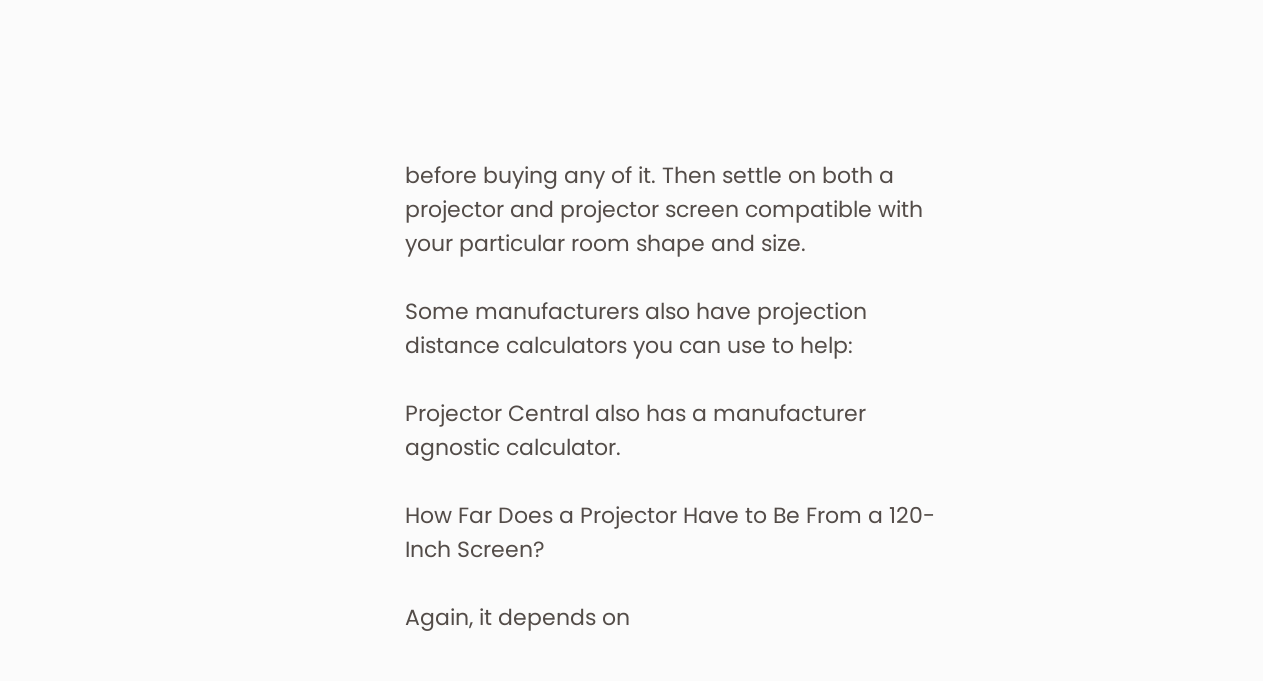before buying any of it. Then settle on both a projector and projector screen compatible with your particular room shape and size.

Some manufacturers also have projection distance calculators you can use to help:

Projector Central also has a manufacturer agnostic calculator.

How Far Does a Projector Have to Be From a 120-Inch Screen?

Again, it depends on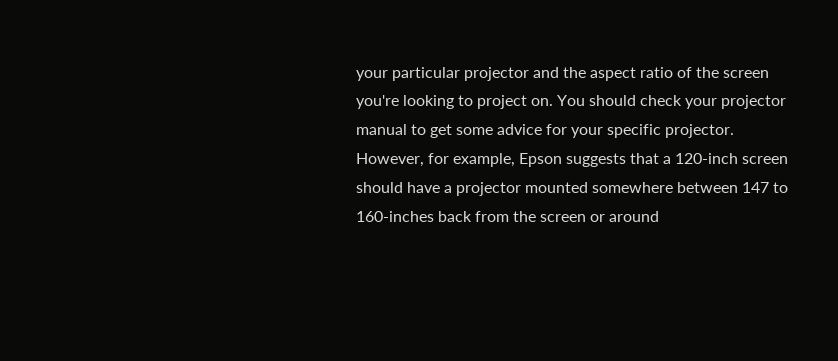your particular projector and the aspect ratio of the screen you're looking to project on. You should check your projector manual to get some advice for your specific projector. However, for example, Epson suggests that a 120-inch screen should have a projector mounted somewhere between 147 to 160-inches back from the screen or around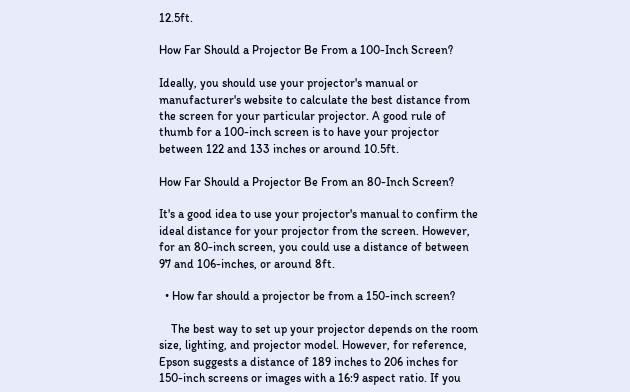12.5ft.

How Far Should a Projector Be From a 100-Inch Screen?

Ideally, you should use your projector's manual or manufacturer's website to calculate the best distance from the screen for your particular projector. A good rule of thumb for a 100-inch screen is to have your projector between 122 and 133 inches or around 10.5ft.

How Far Should a Projector Be From an 80-Inch Screen?

It's a good idea to use your projector's manual to confirm the ideal distance for your projector from the screen. However, for an 80-inch screen, you could use a distance of between 97 and 106-inches, or around 8ft.

  • How far should a projector be from a 150-inch screen?

    The best way to set up your projector depends on the room size, lighting, and projector model. However, for reference, Epson suggests a distance of 189 inches to 206 inches for 150-inch screens or images with a 16:9 aspect ratio. If you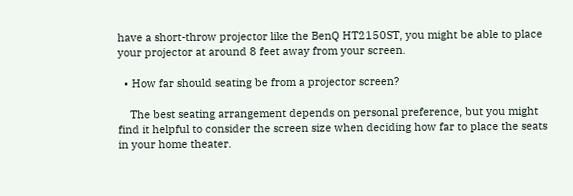have a short-throw projector like the BenQ HT2150ST, you might be able to place your projector at around 8 feet away from your screen.

  • How far should seating be from a projector screen?

    The best seating arrangement depends on personal preference, but you might find it helpful to consider the screen size when deciding how far to place the seats in your home theater.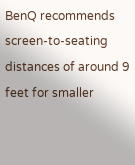BenQ recommends screen-to-seating distances of around 9 feet for smaller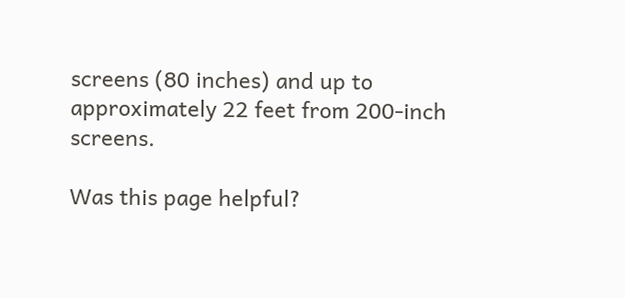screens (80 inches) and up to approximately 22 feet from 200-inch screens.

Was this page helpful?